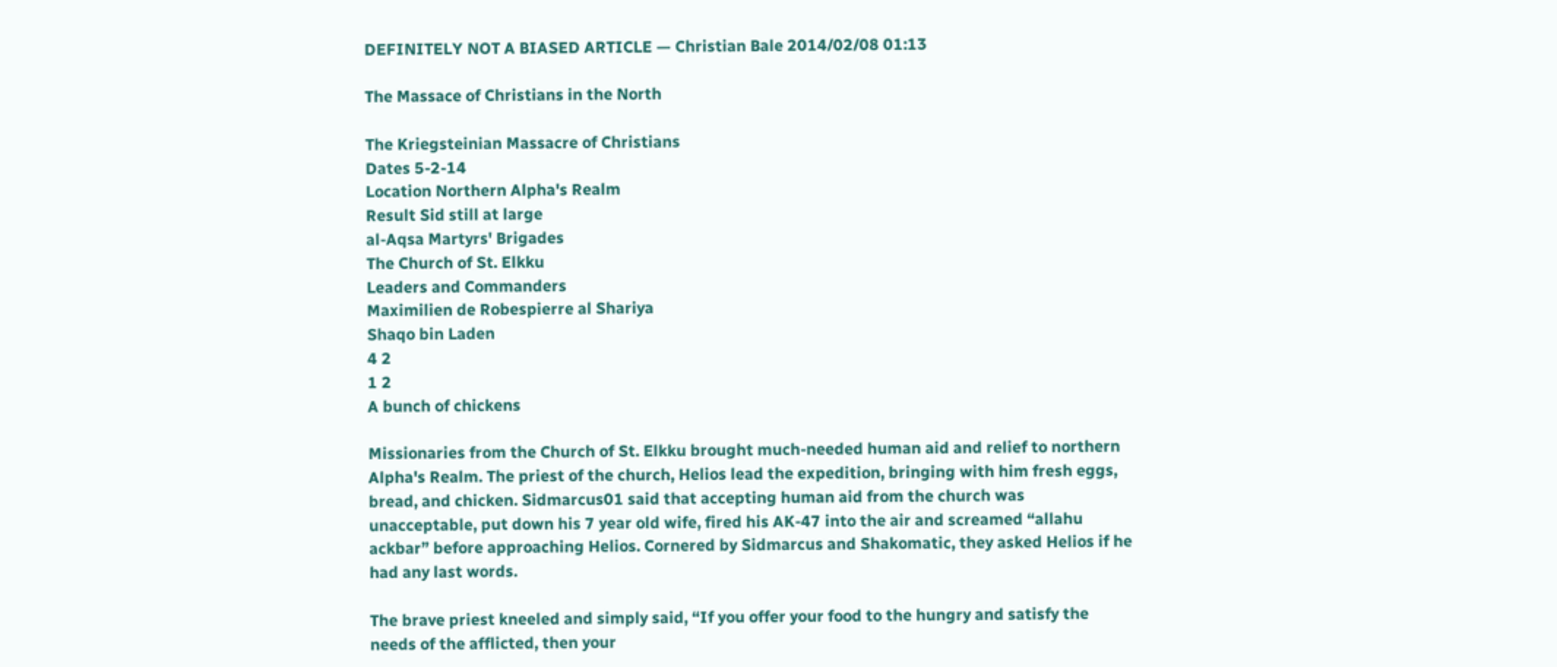DEFINITELY NOT A BIASED ARTICLE — Christian Bale 2014/02/08 01:13

The Massace of Christians in the North

The Kriegsteinian Massacre of Christians
Dates 5-2-14
Location Northern Alpha's Realm
Result Sid still at large
al-Aqsa Martyrs' Brigades
The Church of St. Elkku
Leaders and Commanders
Maximilien de Robespierre al Shariya
Shaqo bin Laden
4 2
1 2
A bunch of chickens

Missionaries from the Church of St. Elkku brought much-needed human aid and relief to northern Alpha's Realm. The priest of the church, Helios lead the expedition, bringing with him fresh eggs, bread, and chicken. Sidmarcus01 said that accepting human aid from the church was unacceptable, put down his 7 year old wife, fired his AK-47 into the air and screamed “allahu ackbar” before approaching Helios. Cornered by Sidmarcus and Shakomatic, they asked Helios if he had any last words.

The brave priest kneeled and simply said, “If you offer your food to the hungry and satisfy the needs of the afflicted, then your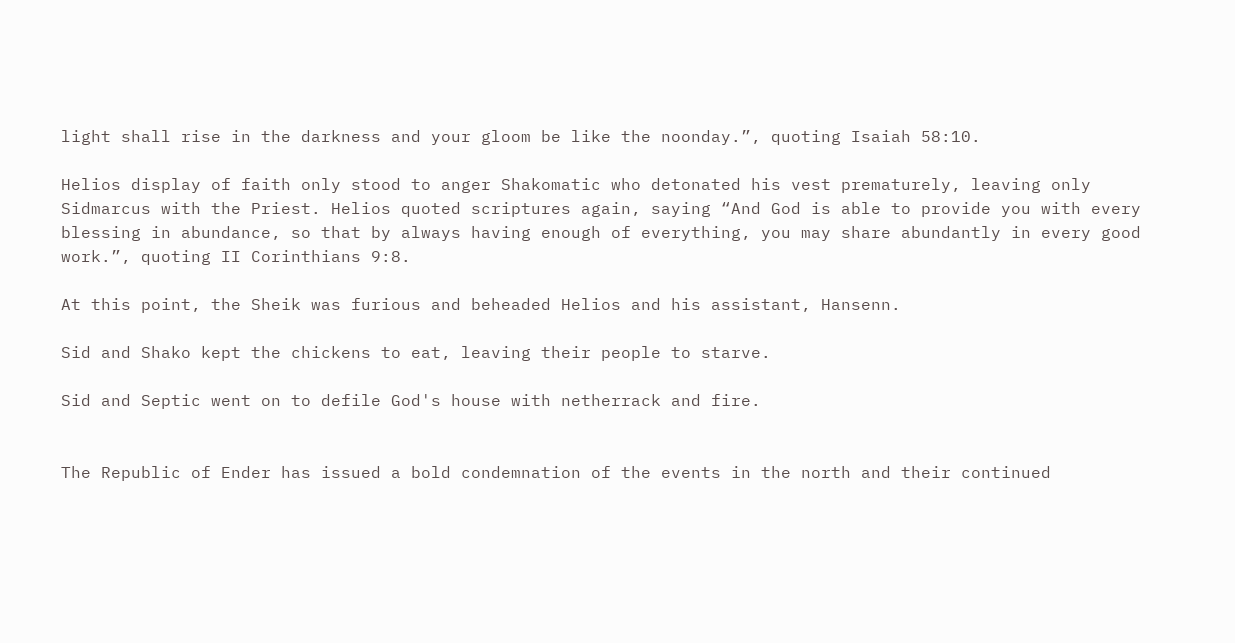light shall rise in the darkness and your gloom be like the noonday.”, quoting Isaiah 58:10.

Helios display of faith only stood to anger Shakomatic who detonated his vest prematurely, leaving only Sidmarcus with the Priest. Helios quoted scriptures again, saying “And God is able to provide you with every blessing in abundance, so that by always having enough of everything, you may share abundantly in every good work.”, quoting II Corinthians 9:8.

At this point, the Sheik was furious and beheaded Helios and his assistant, Hansenn.

Sid and Shako kept the chickens to eat, leaving their people to starve.

Sid and Septic went on to defile God's house with netherrack and fire.


The Republic of Ender has issued a bold condemnation of the events in the north and their continued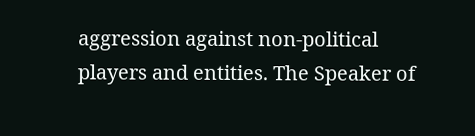aggression against non-political players and entities. The Speaker of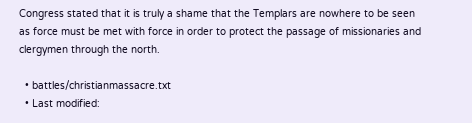Congress stated that it is truly a shame that the Templars are nowhere to be seen as force must be met with force in order to protect the passage of missionaries and clergymen through the north.

  • battles/christianmassacre.txt
  • Last modified: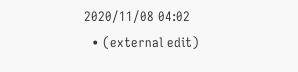2020/11/08 04:02
  • (external edit)